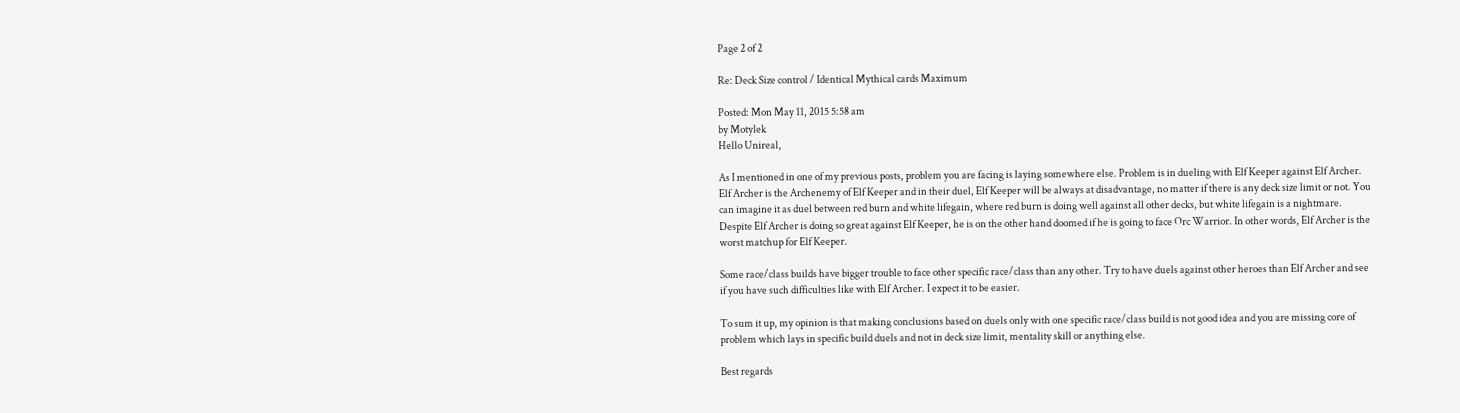Page 2 of 2

Re: Deck Size control / Identical Mythical cards Maximum

Posted: Mon May 11, 2015 5:58 am
by Motylek
Hello Unireal,

As I mentioned in one of my previous posts, problem you are facing is laying somewhere else. Problem is in dueling with Elf Keeper against Elf Archer. Elf Archer is the Archenemy of Elf Keeper and in their duel, Elf Keeper will be always at disadvantage, no matter if there is any deck size limit or not. You can imagine it as duel between red burn and white lifegain, where red burn is doing well against all other decks, but white lifegain is a nightmare. Despite Elf Archer is doing so great against Elf Keeper, he is on the other hand doomed if he is going to face Orc Warrior. In other words, Elf Archer is the worst matchup for Elf Keeper.

Some race/class builds have bigger trouble to face other specific race/class than any other. Try to have duels against other heroes than Elf Archer and see if you have such difficulties like with Elf Archer. I expect it to be easier.

To sum it up, my opinion is that making conclusions based on duels only with one specific race/class build is not good idea and you are missing core of problem which lays in specific build duels and not in deck size limit, mentality skill or anything else.

Best regards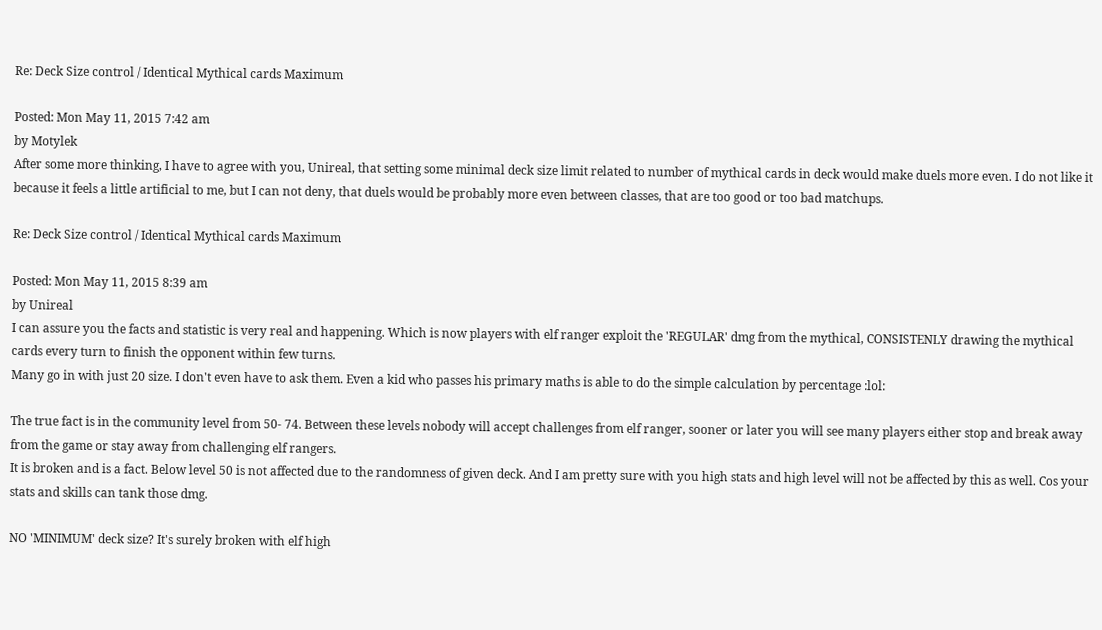Re: Deck Size control / Identical Mythical cards Maximum

Posted: Mon May 11, 2015 7:42 am
by Motylek
After some more thinking, I have to agree with you, Unireal, that setting some minimal deck size limit related to number of mythical cards in deck would make duels more even. I do not like it because it feels a little artificial to me, but I can not deny, that duels would be probably more even between classes, that are too good or too bad matchups.

Re: Deck Size control / Identical Mythical cards Maximum

Posted: Mon May 11, 2015 8:39 am
by Unireal
I can assure you the facts and statistic is very real and happening. Which is now players with elf ranger exploit the 'REGULAR' dmg from the mythical, CONSISTENLY drawing the mythical cards every turn to finish the opponent within few turns.
Many go in with just 20 size. I don't even have to ask them. Even a kid who passes his primary maths is able to do the simple calculation by percentage :lol:

The true fact is in the community level from 50- 74. Between these levels nobody will accept challenges from elf ranger, sooner or later you will see many players either stop and break away from the game or stay away from challenging elf rangers.
It is broken and is a fact. Below level 50 is not affected due to the randomness of given deck. And I am pretty sure with you high stats and high level will not be affected by this as well. Cos your stats and skills can tank those dmg.

NO 'MINIMUM' deck size? It's surely broken with elf high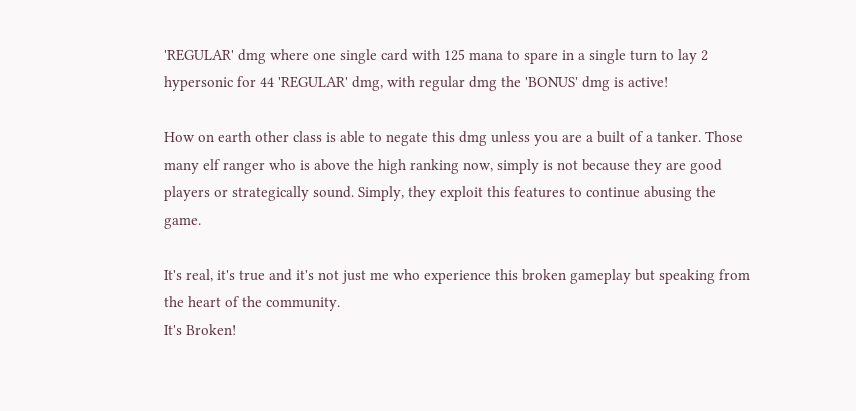'REGULAR' dmg where one single card with 125 mana to spare in a single turn to lay 2 hypersonic for 44 'REGULAR' dmg, with regular dmg the 'BONUS' dmg is active!

How on earth other class is able to negate this dmg unless you are a built of a tanker. Those many elf ranger who is above the high ranking now, simply is not because they are good players or strategically sound. Simply, they exploit this features to continue abusing the game.

It's real, it's true and it's not just me who experience this broken gameplay but speaking from the heart of the community.
It's Broken!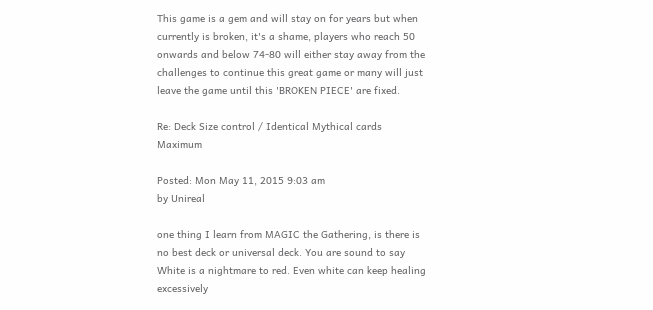This game is a gem and will stay on for years but when currently is broken, it's a shame, players who reach 50 onwards and below 74-80 will either stay away from the challenges to continue this great game or many will just leave the game until this 'BROKEN PIECE' are fixed.

Re: Deck Size control / Identical Mythical cards Maximum

Posted: Mon May 11, 2015 9:03 am
by Unireal

one thing I learn from MAGIC the Gathering, is there is no best deck or universal deck. You are sound to say White is a nightmare to red. Even white can keep healing excessively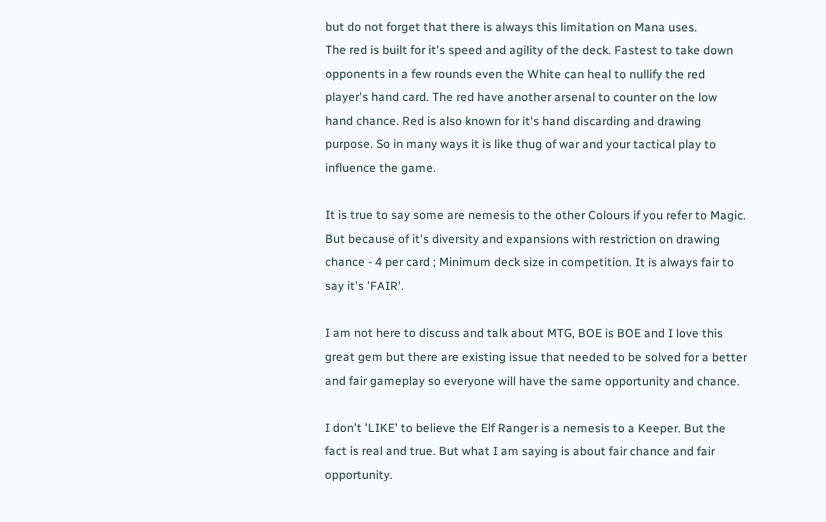but do not forget that there is always this limitation on Mana uses.
The red is built for it's speed and agility of the deck. Fastest to take down opponents in a few rounds even the White can heal to nullify the red player's hand card. The red have another arsenal to counter on the low hand chance. Red is also known for it's hand discarding and drawing purpose. So in many ways it is like thug of war and your tactical play to influence the game.

It is true to say some are nemesis to the other Colours if you refer to Magic. But because of it's diversity and expansions with restriction on drawing chance - 4 per card ; Minimum deck size in competition. It is always fair to say it's 'FAIR'.

I am not here to discuss and talk about MTG, BOE is BOE and I love this great gem but there are existing issue that needed to be solved for a better and fair gameplay so everyone will have the same opportunity and chance.

I don't 'LIKE' to believe the Elf Ranger is a nemesis to a Keeper. But the fact is real and true. But what I am saying is about fair chance and fair opportunity.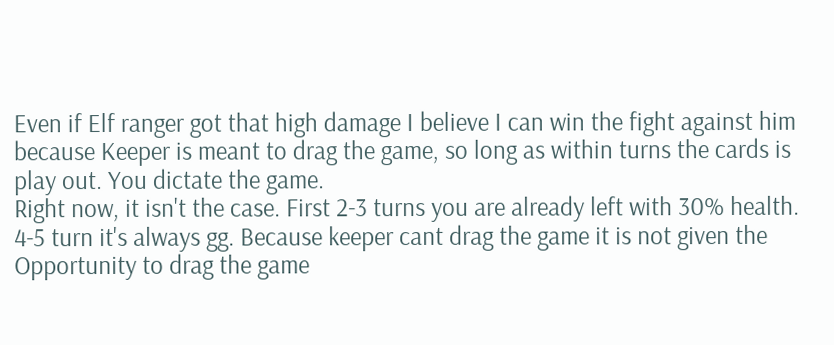Even if Elf ranger got that high damage I believe I can win the fight against him because Keeper is meant to drag the game, so long as within turns the cards is play out. You dictate the game.
Right now, it isn't the case. First 2-3 turns you are already left with 30% health. 4-5 turn it's always gg. Because keeper cant drag the game it is not given the Opportunity to drag the game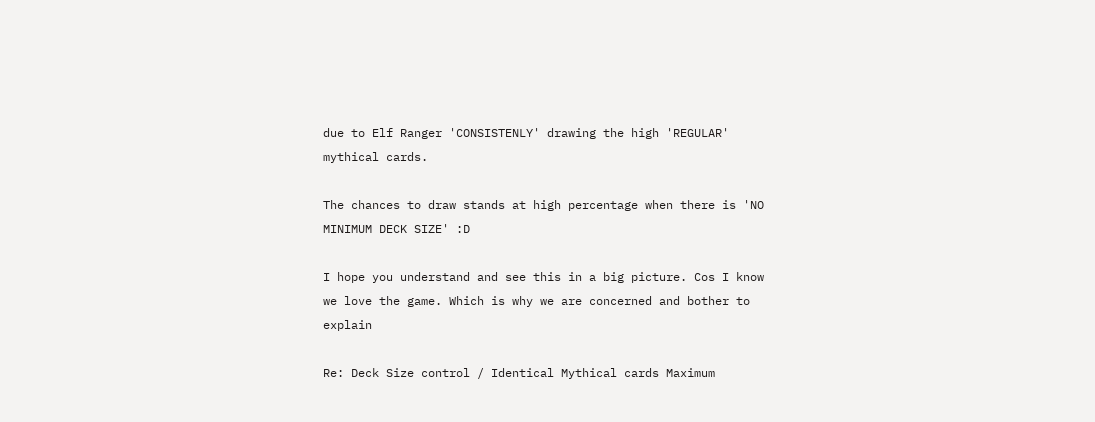due to Elf Ranger 'CONSISTENLY' drawing the high 'REGULAR' mythical cards.

The chances to draw stands at high percentage when there is 'NO MINIMUM DECK SIZE' :D

I hope you understand and see this in a big picture. Cos I know we love the game. Which is why we are concerned and bother to explain

Re: Deck Size control / Identical Mythical cards Maximum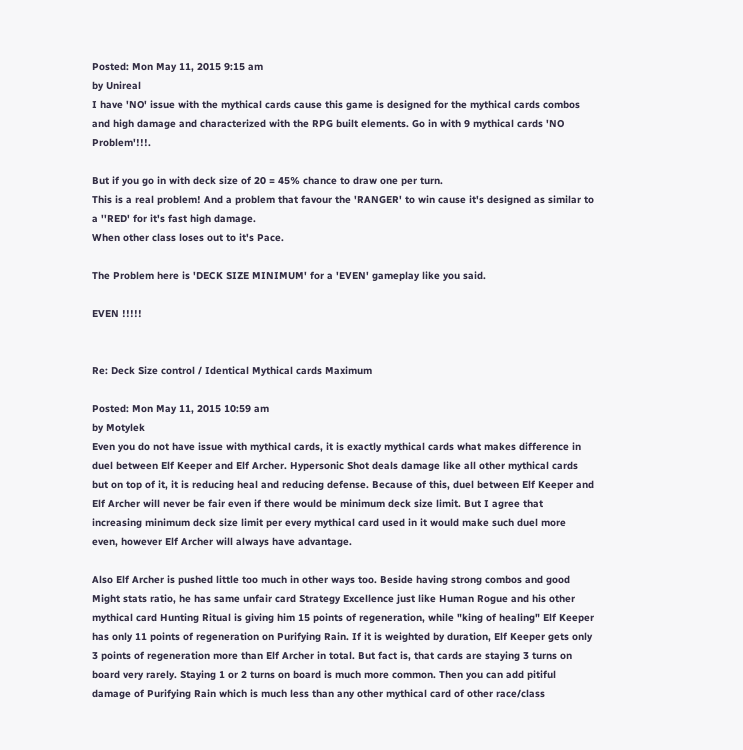Posted: Mon May 11, 2015 9:15 am
by Unireal
I have 'NO' issue with the mythical cards cause this game is designed for the mythical cards combos and high damage and characterized with the RPG built elements. Go in with 9 mythical cards 'NO Problem'!!!.

But if you go in with deck size of 20 = 45% chance to draw one per turn.
This is a real problem! And a problem that favour the 'RANGER' to win cause it's designed as similar to a ''RED' for it's fast high damage.
When other class loses out to it's Pace.

The Problem here is 'DECK SIZE MINIMUM' for a 'EVEN' gameplay like you said.

EVEN !!!!!


Re: Deck Size control / Identical Mythical cards Maximum

Posted: Mon May 11, 2015 10:59 am
by Motylek
Even you do not have issue with mythical cards, it is exactly mythical cards what makes difference in duel between Elf Keeper and Elf Archer. Hypersonic Shot deals damage like all other mythical cards but on top of it, it is reducing heal and reducing defense. Because of this, duel between Elf Keeper and Elf Archer will never be fair even if there would be minimum deck size limit. But I agree that increasing minimum deck size limit per every mythical card used in it would make such duel more even, however Elf Archer will always have advantage.

Also Elf Archer is pushed little too much in other ways too. Beside having strong combos and good Might stats ratio, he has same unfair card Strategy Excellence just like Human Rogue and his other mythical card Hunting Ritual is giving him 15 points of regeneration, while "king of healing" Elf Keeper has only 11 points of regeneration on Purifying Rain. If it is weighted by duration, Elf Keeper gets only 3 points of regeneration more than Elf Archer in total. But fact is, that cards are staying 3 turns on board very rarely. Staying 1 or 2 turns on board is much more common. Then you can add pitiful damage of Purifying Rain which is much less than any other mythical card of other race/class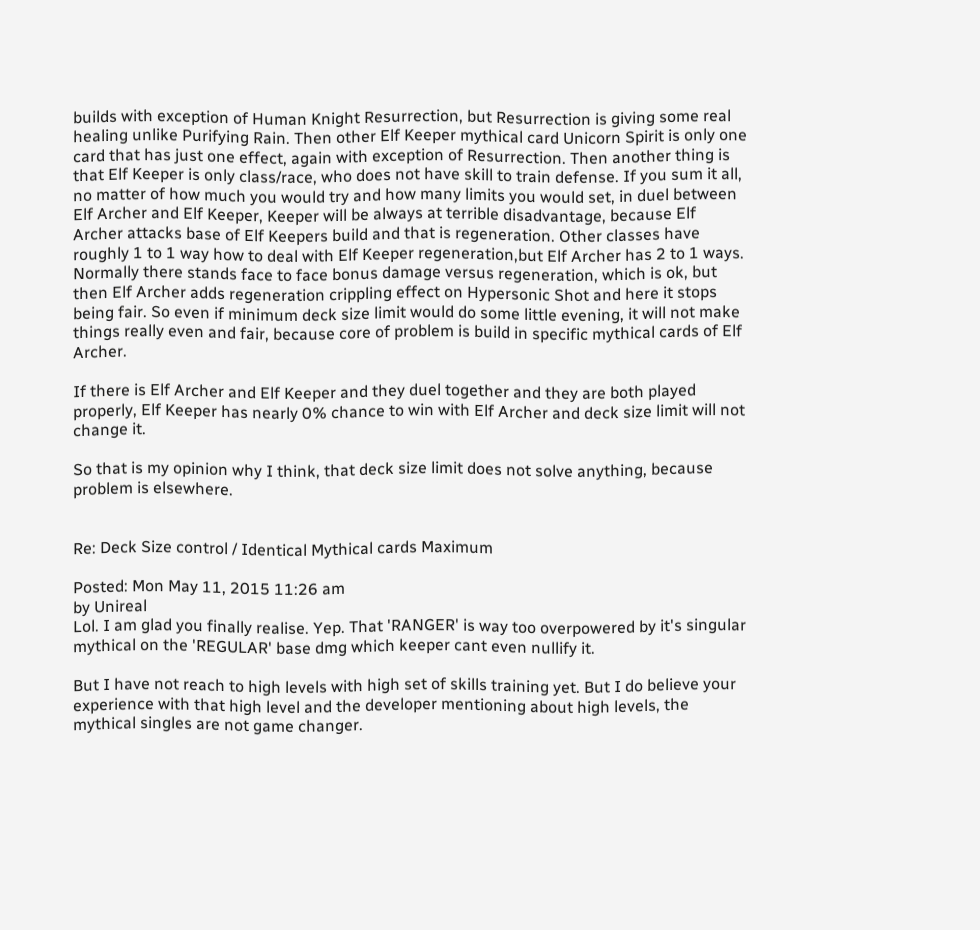builds with exception of Human Knight Resurrection, but Resurrection is giving some real healing unlike Purifying Rain. Then other Elf Keeper mythical card Unicorn Spirit is only one card that has just one effect, again with exception of Resurrection. Then another thing is that Elf Keeper is only class/race, who does not have skill to train defense. If you sum it all, no matter of how much you would try and how many limits you would set, in duel between Elf Archer and Elf Keeper, Keeper will be always at terrible disadvantage, because Elf Archer attacks base of Elf Keepers build and that is regeneration. Other classes have roughly 1 to 1 way how to deal with Elf Keeper regeneration,but Elf Archer has 2 to 1 ways. Normally there stands face to face bonus damage versus regeneration, which is ok, but then Elf Archer adds regeneration crippling effect on Hypersonic Shot and here it stops being fair. So even if minimum deck size limit would do some little evening, it will not make things really even and fair, because core of problem is build in specific mythical cards of Elf Archer.

If there is Elf Archer and Elf Keeper and they duel together and they are both played properly, Elf Keeper has nearly 0% chance to win with Elf Archer and deck size limit will not change it.

So that is my opinion why I think, that deck size limit does not solve anything, because problem is elsewhere.


Re: Deck Size control / Identical Mythical cards Maximum

Posted: Mon May 11, 2015 11:26 am
by Unireal
Lol. I am glad you finally realise. Yep. That 'RANGER' is way too overpowered by it's singular mythical on the 'REGULAR' base dmg which keeper cant even nullify it.

But I have not reach to high levels with high set of skills training yet. But I do believe your experience with that high level and the developer mentioning about high levels, the mythical singles are not game changer.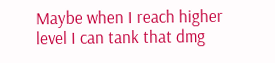Maybe when I reach higher level I can tank that dmg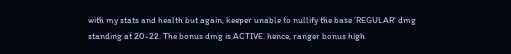with my stats and health but again, keeper unable to nullify the base 'REGULAR' dmg standing at 20-22. The bonus dmg is ACTIVE. hence, ranger bonus high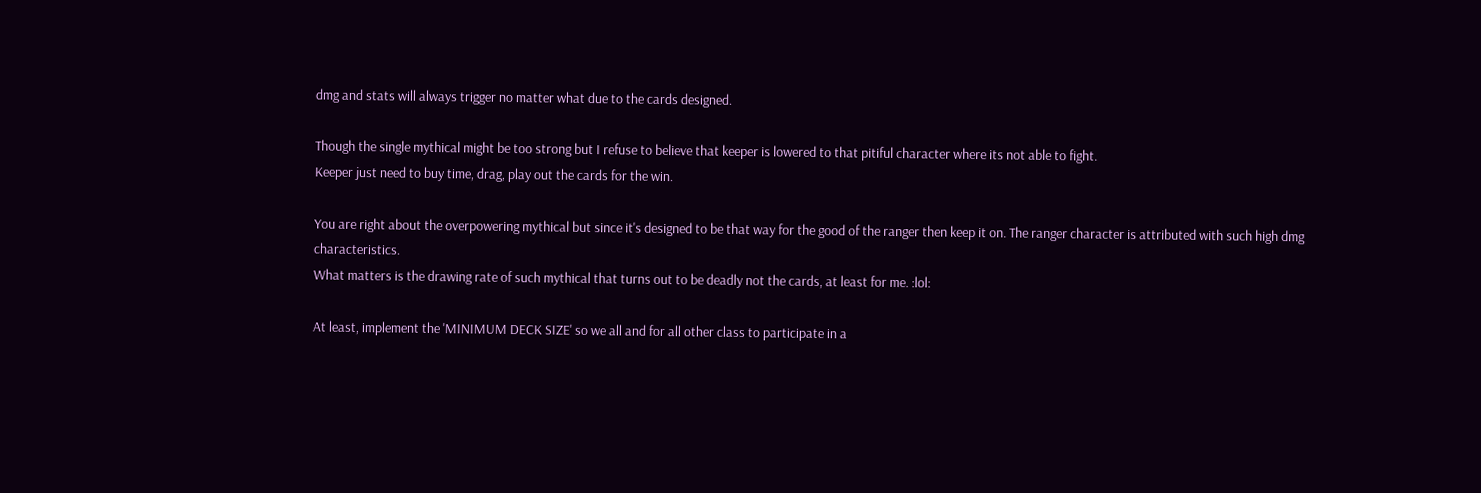dmg and stats will always trigger no matter what due to the cards designed.

Though the single mythical might be too strong but I refuse to believe that keeper is lowered to that pitiful character where its not able to fight.
Keeper just need to buy time, drag, play out the cards for the win.

You are right about the overpowering mythical but since it's designed to be that way for the good of the ranger then keep it on. The ranger character is attributed with such high dmg characteristics.
What matters is the drawing rate of such mythical that turns out to be deadly not the cards, at least for me. :lol:

At least, implement the 'MINIMUM DECK SIZE' so we all and for all other class to participate in a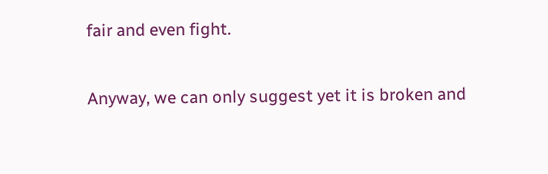fair and even fight.

Anyway, we can only suggest yet it is broken and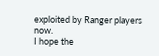exploited by Ranger players now.
I hope the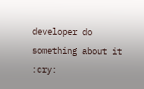developer do something about it :cry: